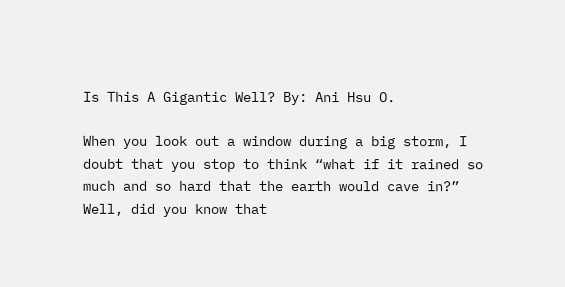Is This A Gigantic Well? By: Ani Hsu O.

When you look out a window during a big storm, I doubt that you stop to think “what if it rained so much and so hard that the earth would cave in?” Well, did you know that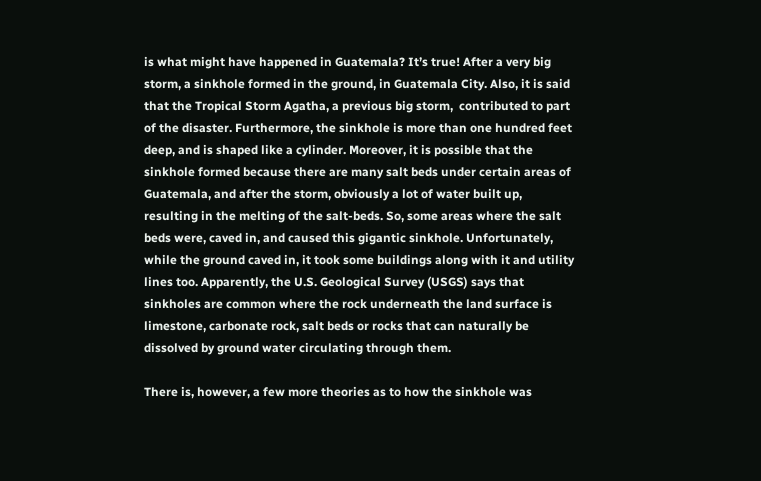is what might have happened in Guatemala? It’s true! After a very big storm, a sinkhole formed in the ground, in Guatemala City. Also, it is said that the Tropical Storm Agatha, a previous big storm,  contributed to part of the disaster. Furthermore, the sinkhole is more than one hundred feet deep, and is shaped like a cylinder. Moreover, it is possible that the sinkhole formed because there are many salt beds under certain areas of Guatemala, and after the storm, obviously a lot of water built up, resulting in the melting of the salt-beds. So, some areas where the salt beds were, caved in, and caused this gigantic sinkhole. Unfortunately, while the ground caved in, it took some buildings along with it and utility lines too. Apparently, the U.S. Geological Survey (USGS) says that sinkholes are common where the rock underneath the land surface is limestone, carbonate rock, salt beds or rocks that can naturally be dissolved by ground water circulating through them.

There is, however, a few more theories as to how the sinkhole was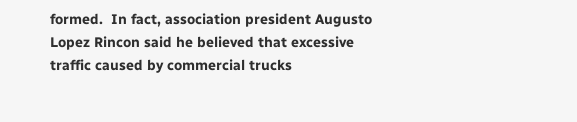formed.  In fact, association president Augusto Lopez Rincon said he believed that excessive traffic caused by commercial trucks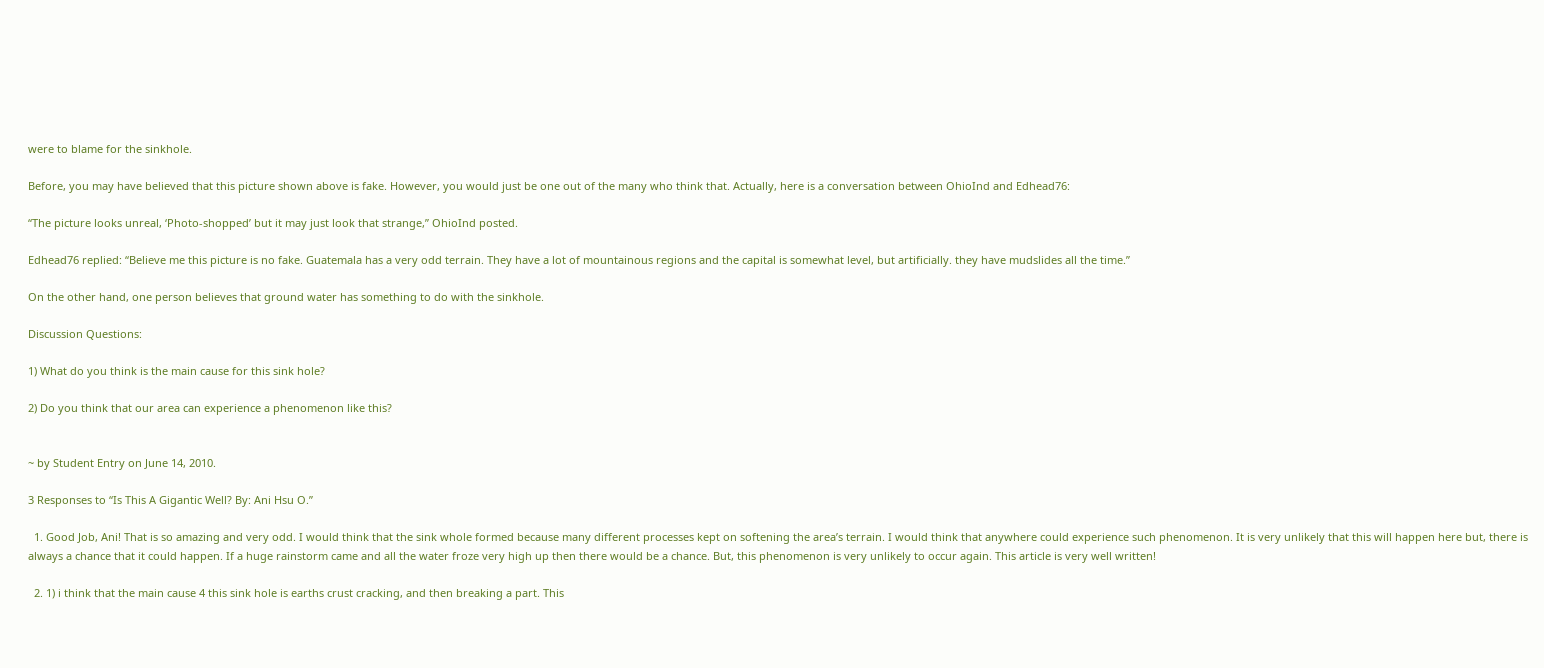were to blame for the sinkhole.

Before, you may have believed that this picture shown above is fake. However, you would just be one out of the many who think that. Actually, here is a conversation between OhioInd and Edhead76:

“The picture looks unreal, ‘Photo-shopped’ but it may just look that strange,” OhioInd posted.

Edhead76 replied: “Believe me this picture is no fake. Guatemala has a very odd terrain. They have a lot of mountainous regions and the capital is somewhat level, but artificially. they have mudslides all the time.”

On the other hand, one person believes that ground water has something to do with the sinkhole.

Discussion Questions:

1) What do you think is the main cause for this sink hole?

2) Do you think that our area can experience a phenomenon like this?


~ by Student Entry on June 14, 2010.

3 Responses to “Is This A Gigantic Well? By: Ani Hsu O.”

  1. Good Job, Ani! That is so amazing and very odd. I would think that the sink whole formed because many different processes kept on softening the area’s terrain. I would think that anywhere could experience such phenomenon. It is very unlikely that this will happen here but, there is always a chance that it could happen. If a huge rainstorm came and all the water froze very high up then there would be a chance. But, this phenomenon is very unlikely to occur again. This article is very well written!

  2. 1) i think that the main cause 4 this sink hole is earths crust cracking, and then breaking a part. This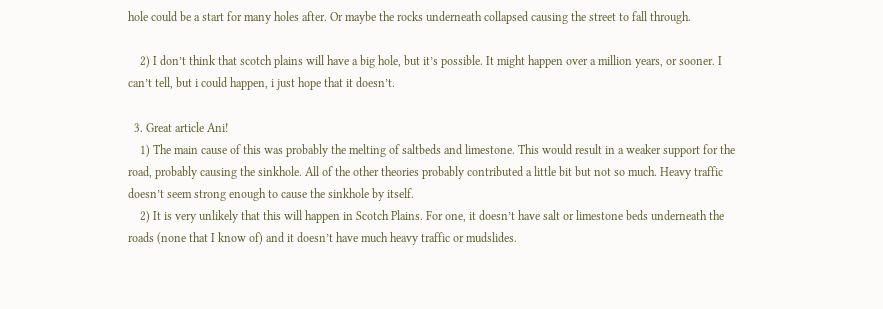hole could be a start for many holes after. Or maybe the rocks underneath collapsed causing the street to fall through.

    2) I don’t think that scotch plains will have a big hole, but it’s possible. It might happen over a million years, or sooner. I can’t tell, but i could happen, i just hope that it doesn’t.

  3. Great article Ani!
    1) The main cause of this was probably the melting of saltbeds and limestone. This would result in a weaker support for the road, probably causing the sinkhole. All of the other theories probably contributed a little bit but not so much. Heavy traffic doesn’t seem strong enough to cause the sinkhole by itself.
    2) It is very unlikely that this will happen in Scotch Plains. For one, it doesn’t have salt or limestone beds underneath the roads (none that I know of) and it doesn’t have much heavy traffic or mudslides.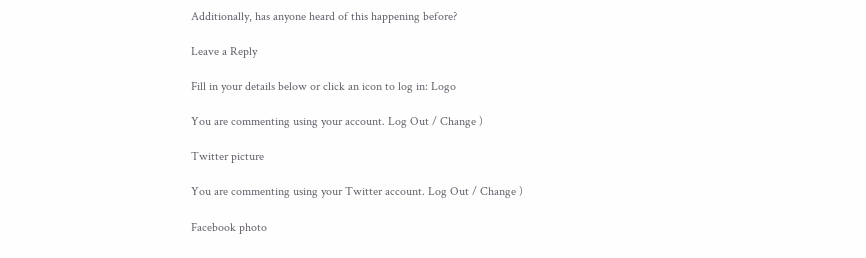Additionally, has anyone heard of this happening before?

Leave a Reply

Fill in your details below or click an icon to log in: Logo

You are commenting using your account. Log Out / Change )

Twitter picture

You are commenting using your Twitter account. Log Out / Change )

Facebook photo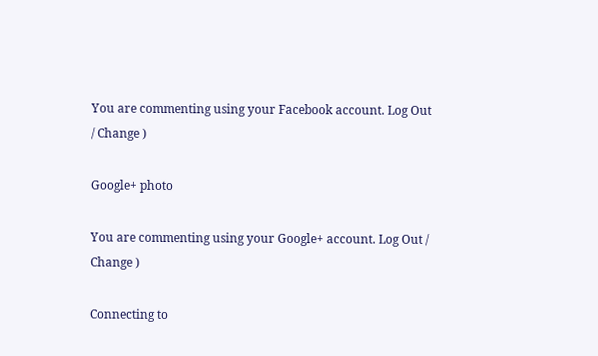You are commenting using your Facebook account. Log Out / Change )

Google+ photo

You are commenting using your Google+ account. Log Out / Change )

Connecting to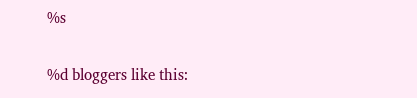%s

%d bloggers like this: